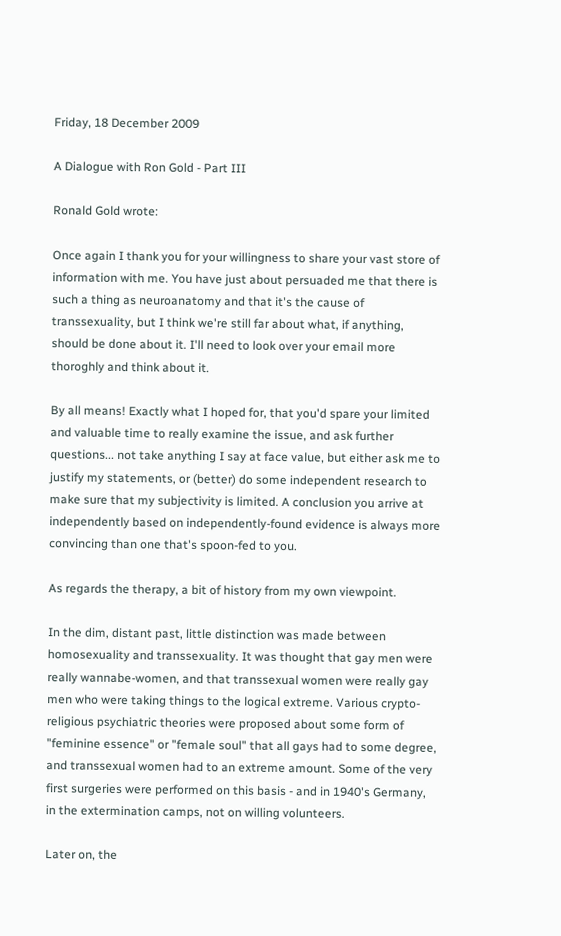Friday, 18 December 2009

A Dialogue with Ron Gold - Part III

Ronald Gold wrote:

Once again I thank you for your willingness to share your vast store of information with me. You have just about persuaded me that there is such a thing as neuroanatomy and that it's the cause of transsexuality, but I think we're still far about what, if anything, should be done about it. I'll need to look over your email more thoroghly and think about it.

By all means! Exactly what I hoped for, that you'd spare your limited and valuable time to really examine the issue, and ask further questions... not take anything I say at face value, but either ask me to justify my statements, or (better) do some independent research to make sure that my subjectivity is limited. A conclusion you arrive at independently based on independently-found evidence is always more convincing than one that's spoon-fed to you.

As regards the therapy, a bit of history from my own viewpoint.

In the dim, distant past, little distinction was made between homosexuality and transsexuality. It was thought that gay men were really wannabe-women, and that transsexual women were really gay men who were taking things to the logical extreme. Various crypto-religious psychiatric theories were proposed about some form of "feminine essence" or "female soul" that all gays had to some degree, and transsexual women had to an extreme amount. Some of the very first surgeries were performed on this basis - and in 1940's Germany, in the extermination camps, not on willing volunteers.

Later on, the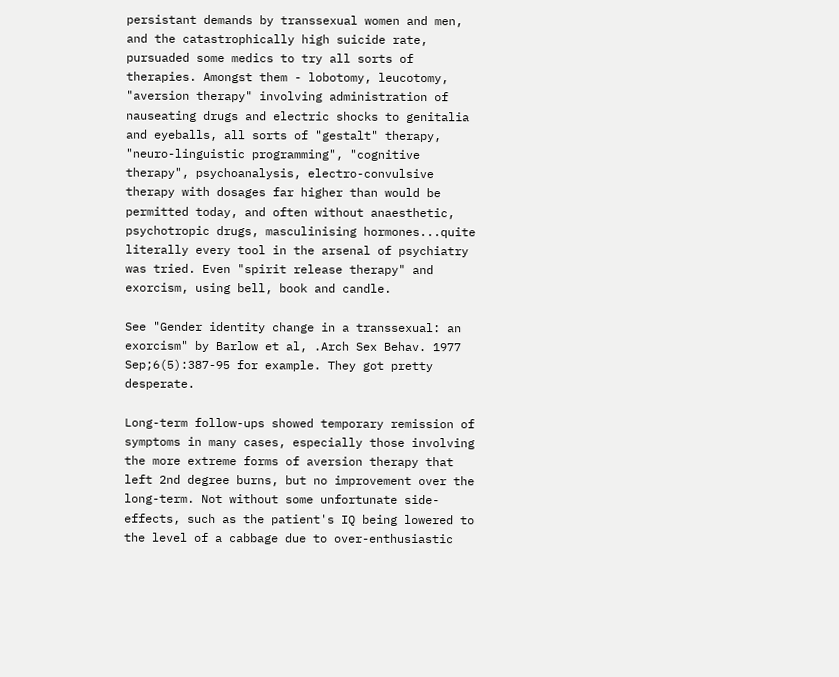persistant demands by transsexual women and men, and the catastrophically high suicide rate, pursuaded some medics to try all sorts of therapies. Amongst them - lobotomy, leucotomy, "aversion therapy" involving administration of nauseating drugs and electric shocks to genitalia and eyeballs, all sorts of "gestalt" therapy, "neuro-linguistic programming", "cognitive therapy", psychoanalysis, electro-convulsive therapy with dosages far higher than would be permitted today, and often without anaesthetic, psychotropic drugs, masculinising hormones...quite literally every tool in the arsenal of psychiatry was tried. Even "spirit release therapy" and exorcism, using bell, book and candle.

See "Gender identity change in a transsexual: an exorcism" by Barlow et al, .Arch Sex Behav. 1977 Sep;6(5):387-95 for example. They got pretty desperate.

Long-term follow-ups showed temporary remission of symptoms in many cases, especially those involving the more extreme forms of aversion therapy that left 2nd degree burns, but no improvement over the long-term. Not without some unfortunate side-effects, such as the patient's IQ being lowered to the level of a cabbage due to over-enthusiastic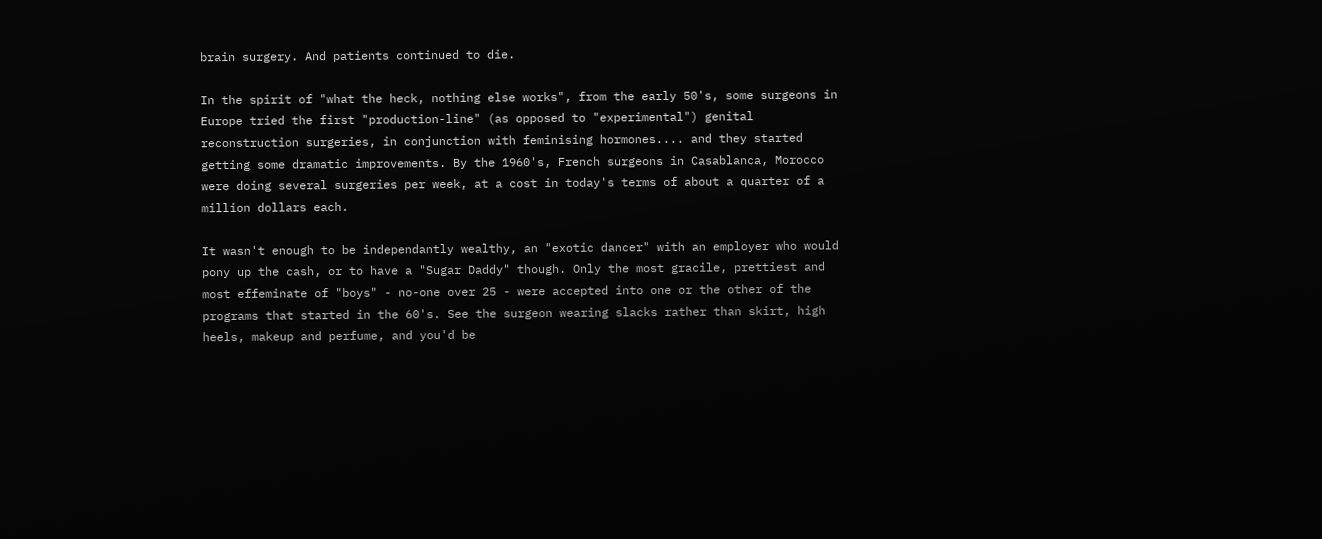brain surgery. And patients continued to die.

In the spirit of "what the heck, nothing else works", from the early 50's, some surgeons in Europe tried the first "production-line" (as opposed to "experimental") genital reconstruction surgeries, in conjunction with feminising hormones.... and they started getting some dramatic improvements. By the 1960's, French surgeons in Casablanca, Morocco were doing several surgeries per week, at a cost in today's terms of about a quarter of a million dollars each.

It wasn't enough to be independantly wealthy, an "exotic dancer" with an employer who would pony up the cash, or to have a "Sugar Daddy" though. Only the most gracile, prettiest and most effeminate of "boys" - no-one over 25 - were accepted into one or the other of the programs that started in the 60's. See the surgeon wearing slacks rather than skirt, high heels, makeup and perfume, and you'd be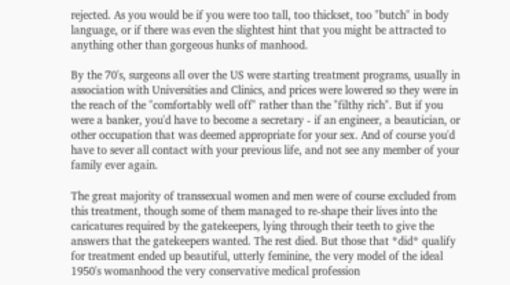rejected. As you would be if you were too tall, too thickset, too "butch" in body language, or if there was even the slightest hint that you might be attracted to anything other than gorgeous hunks of manhood.

By the 70's, surgeons all over the US were starting treatment programs, usually in association with Universities and Clinics, and prices were lowered so they were in the reach of the "comfortably well off" rather than the "filthy rich". But if you were a banker, you'd have to become a secretary - if an engineer, a beautician, or other occupation that was deemed appropriate for your sex. And of course you'd have to sever all contact with your previous life, and not see any member of your family ever again.

The great majority of transsexual women and men were of course excluded from this treatment, though some of them managed to re-shape their lives into the caricatures required by the gatekeepers, lying through their teeth to give the answers that the gatekeepers wanted. The rest died. But those that *did* qualify for treatment ended up beautiful, utterly feminine, the very model of the ideal 1950's womanhood the very conservative medical profession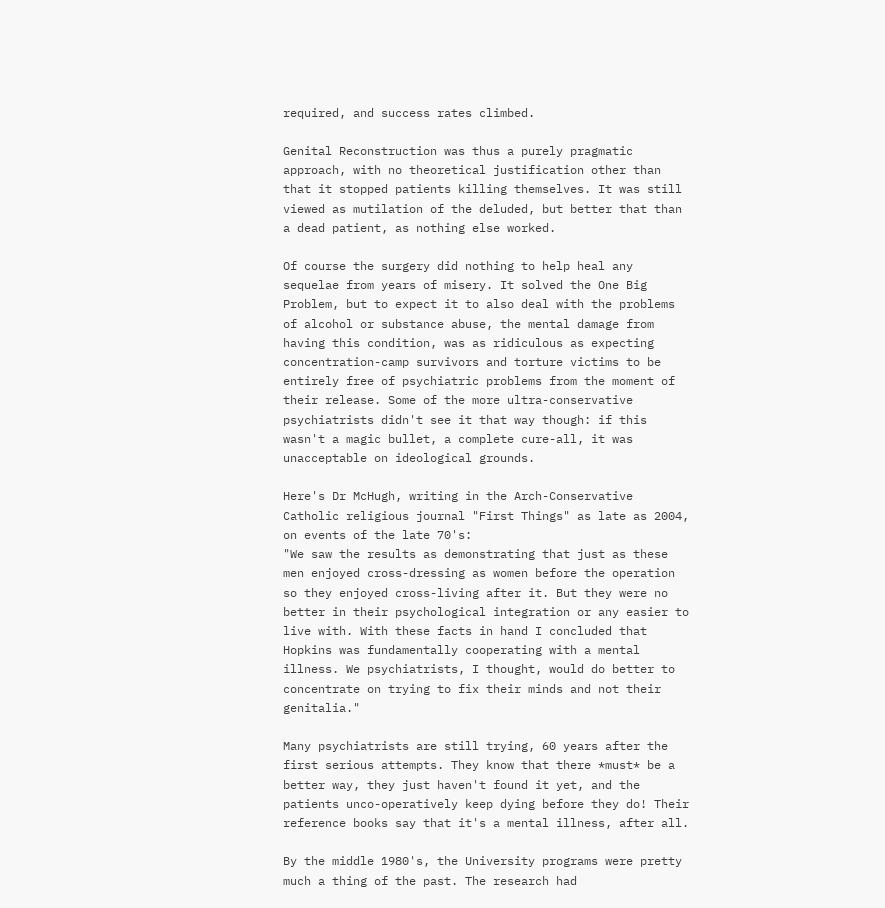required, and success rates climbed.

Genital Reconstruction was thus a purely pragmatic approach, with no theoretical justification other than that it stopped patients killing themselves. It was still viewed as mutilation of the deluded, but better that than a dead patient, as nothing else worked.

Of course the surgery did nothing to help heal any sequelae from years of misery. It solved the One Big Problem, but to expect it to also deal with the problems of alcohol or substance abuse, the mental damage from having this condition, was as ridiculous as expecting concentration-camp survivors and torture victims to be entirely free of psychiatric problems from the moment of their release. Some of the more ultra-conservative psychiatrists didn't see it that way though: if this wasn't a magic bullet, a complete cure-all, it was unacceptable on ideological grounds.

Here's Dr McHugh, writing in the Arch-Conservative Catholic religious journal "First Things" as late as 2004, on events of the late 70's:
"We saw the results as demonstrating that just as these men enjoyed cross-dressing as women before the operation so they enjoyed cross-living after it. But they were no better in their psychological integration or any easier to live with. With these facts in hand I concluded that Hopkins was fundamentally cooperating with a mental illness. We psychiatrists, I thought, would do better to concentrate on trying to fix their minds and not their genitalia."

Many psychiatrists are still trying, 60 years after the first serious attempts. They know that there *must* be a better way, they just haven't found it yet, and the patients unco-operatively keep dying before they do! Their reference books say that it's a mental illness, after all.

By the middle 1980's, the University programs were pretty much a thing of the past. The research had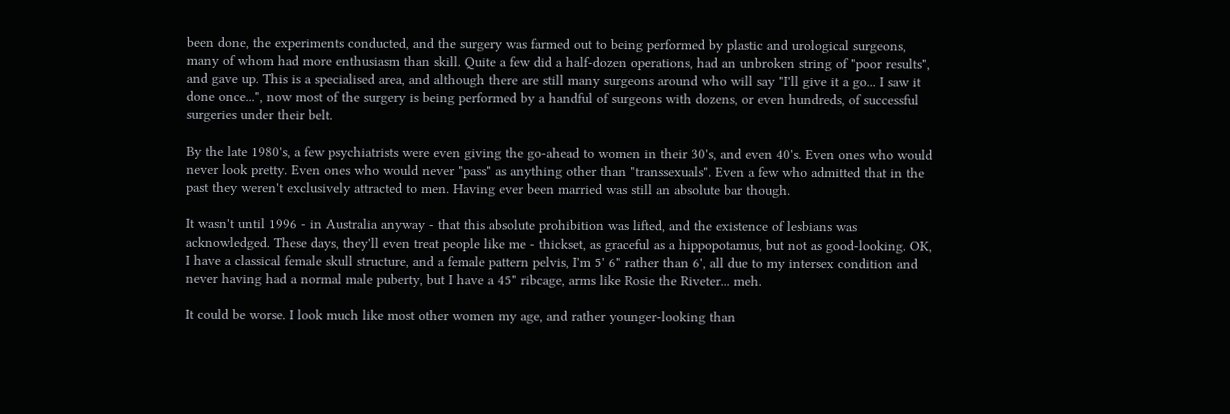been done, the experiments conducted, and the surgery was farmed out to being performed by plastic and urological surgeons, many of whom had more enthusiasm than skill. Quite a few did a half-dozen operations, had an unbroken string of "poor results", and gave up. This is a specialised area, and although there are still many surgeons around who will say "I'll give it a go... I saw it done once...", now most of the surgery is being performed by a handful of surgeons with dozens, or even hundreds, of successful surgeries under their belt.

By the late 1980's, a few psychiatrists were even giving the go-ahead to women in their 30's, and even 40's. Even ones who would never look pretty. Even ones who would never "pass" as anything other than "transsexuals". Even a few who admitted that in the past they weren't exclusively attracted to men. Having ever been married was still an absolute bar though.

It wasn't until 1996 - in Australia anyway - that this absolute prohibition was lifted, and the existence of lesbians was acknowledged. These days, they'll even treat people like me - thickset, as graceful as a hippopotamus, but not as good-looking. OK, I have a classical female skull structure, and a female pattern pelvis, I'm 5' 6" rather than 6', all due to my intersex condition and never having had a normal male puberty, but I have a 45" ribcage, arms like Rosie the Riveter... meh.

It could be worse. I look much like most other women my age, and rather younger-looking than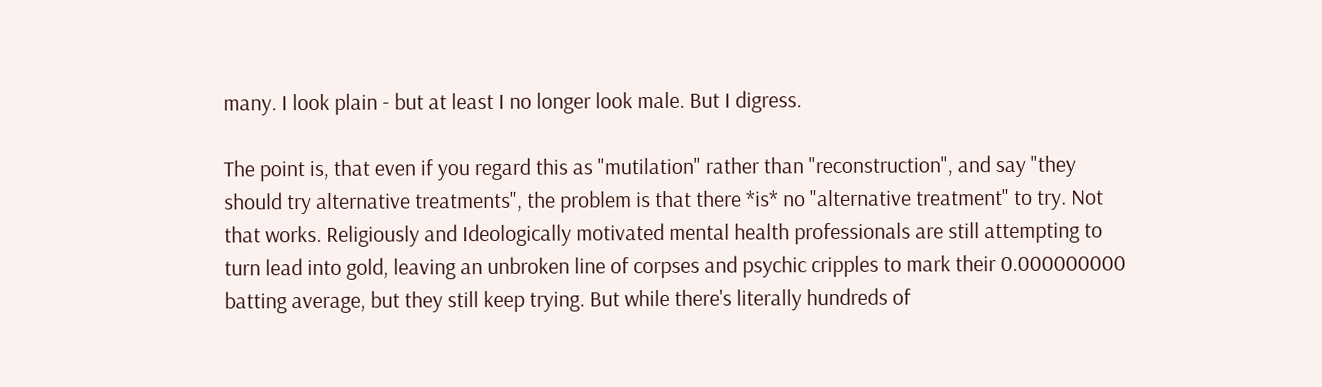many. I look plain - but at least I no longer look male. But I digress.

The point is, that even if you regard this as "mutilation" rather than "reconstruction", and say "they should try alternative treatments", the problem is that there *is* no "alternative treatment" to try. Not that works. Religiously and Ideologically motivated mental health professionals are still attempting to turn lead into gold, leaving an unbroken line of corpses and psychic cripples to mark their 0.000000000 batting average, but they still keep trying. But while there's literally hundreds of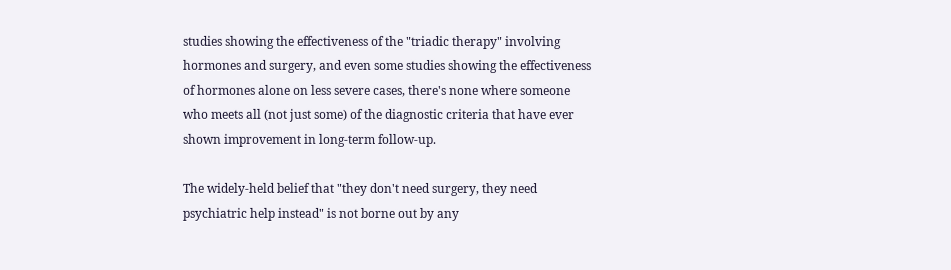studies showing the effectiveness of the "triadic therapy" involving hormones and surgery, and even some studies showing the effectiveness of hormones alone on less severe cases, there's none where someone who meets all (not just some) of the diagnostic criteria that have ever shown improvement in long-term follow-up.

The widely-held belief that "they don't need surgery, they need psychiatric help instead" is not borne out by any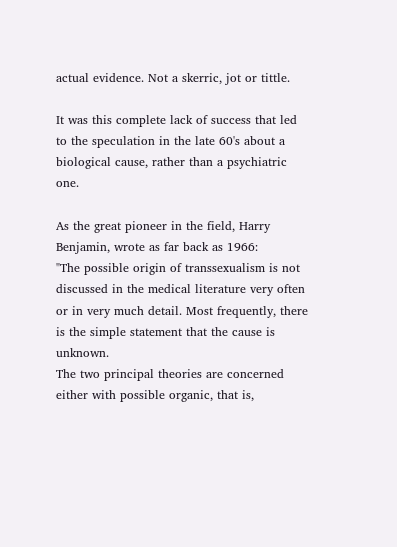actual evidence. Not a skerric, jot or tittle.

It was this complete lack of success that led to the speculation in the late 60's about a biological cause, rather than a psychiatric one.

As the great pioneer in the field, Harry Benjamin, wrote as far back as 1966:
"The possible origin of transsexualism is not discussed in the medical literature very often or in very much detail. Most frequently, there is the simple statement that the cause is unknown.
The two principal theories are concerned either with possible organic, that is,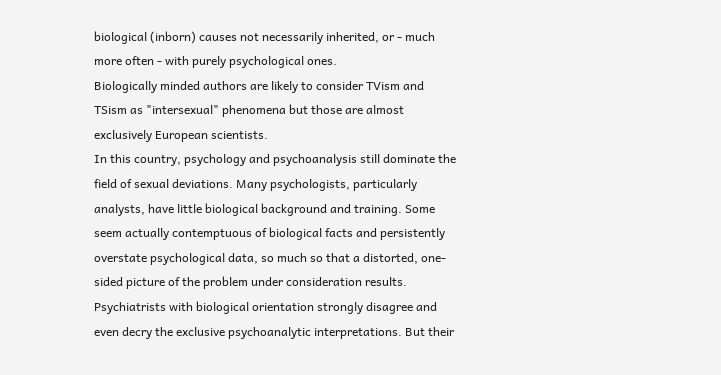biological (inborn) causes not necessarily inherited, or - much more often - with purely psychological ones.
Biologically minded authors are likely to consider TVism and TSism as "intersexual" phenomena but those are almost exclusively European scientists.
In this country, psychology and psychoanalysis still dominate the field of sexual deviations. Many psychologists, particularly analysts, have little biological background and training. Some seem actually contemptuous of biological facts and persistently overstate psychological data, so much so that a distorted, one-sided picture of the problem under consideration results.
Psychiatrists with biological orientation strongly disagree and even decry the exclusive psychoanalytic interpretations. But their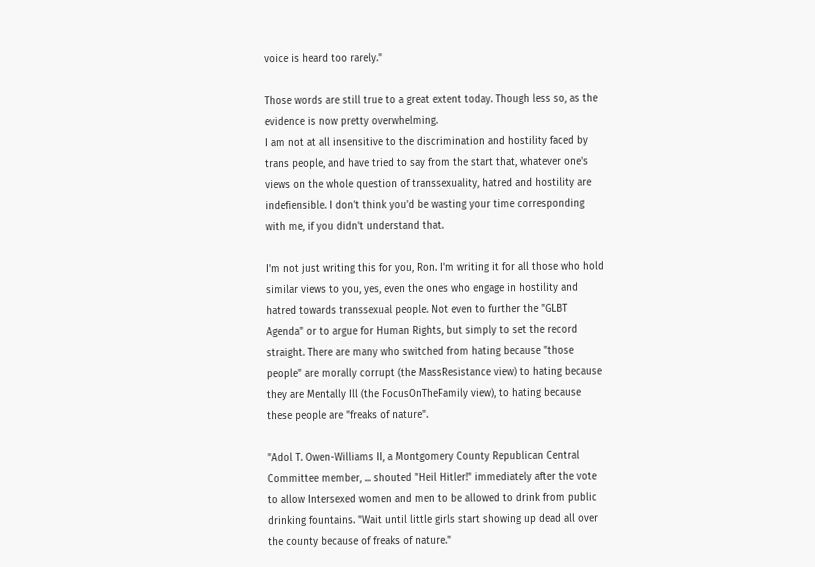voice is heard too rarely."

Those words are still true to a great extent today. Though less so, as the evidence is now pretty overwhelming.
I am not at all insensitive to the discrimination and hostility faced by trans people, and have tried to say from the start that, whatever one's views on the whole question of transsexuality, hatred and hostility are indefiensible. I don't think you'd be wasting your time corresponding with me, if you didn't understand that.

I'm not just writing this for you, Ron. I'm writing it for all those who hold similar views to you, yes, even the ones who engage in hostility and hatred towards transsexual people. Not even to further the "GLBT Agenda" or to argue for Human Rights, but simply to set the record straight. There are many who switched from hating because "those people" are morally corrupt (the MassResistance view) to hating because they are Mentally Ill (the FocusOnTheFamily view), to hating because these people are "freaks of nature".

"Adol T. Owen-Williams II, a Montgomery County Republican Central Committee member, ... shouted "Heil Hitler!" immediately after the vote to allow Intersexed women and men to be allowed to drink from public drinking fountains. "Wait until little girls start showing up dead all over the county because of freaks of nature."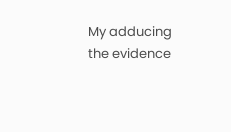My adducing the evidence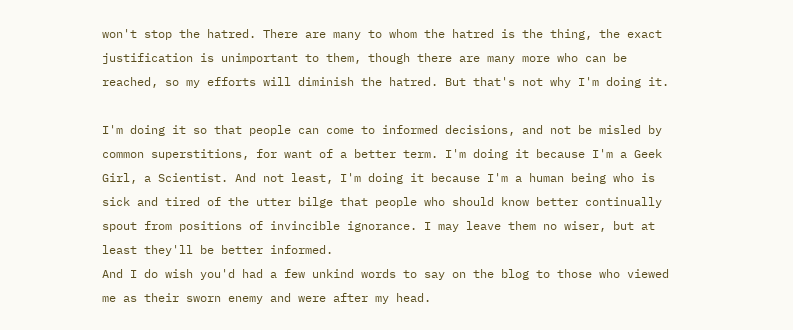won't stop the hatred. There are many to whom the hatred is the thing, the exact justification is unimportant to them, though there are many more who can be reached, so my efforts will diminish the hatred. But that's not why I'm doing it.

I'm doing it so that people can come to informed decisions, and not be misled by common superstitions, for want of a better term. I'm doing it because I'm a Geek Girl, a Scientist. And not least, I'm doing it because I'm a human being who is sick and tired of the utter bilge that people who should know better continually spout from positions of invincible ignorance. I may leave them no wiser, but at least they'll be better informed.
And I do wish you'd had a few unkind words to say on the blog to those who viewed me as their sworn enemy and were after my head.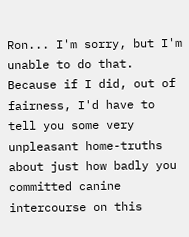Ron... I'm sorry, but I'm unable to do that. Because if I did, out of fairness, I'd have to tell you some very unpleasant home-truths about just how badly you committed canine intercourse on this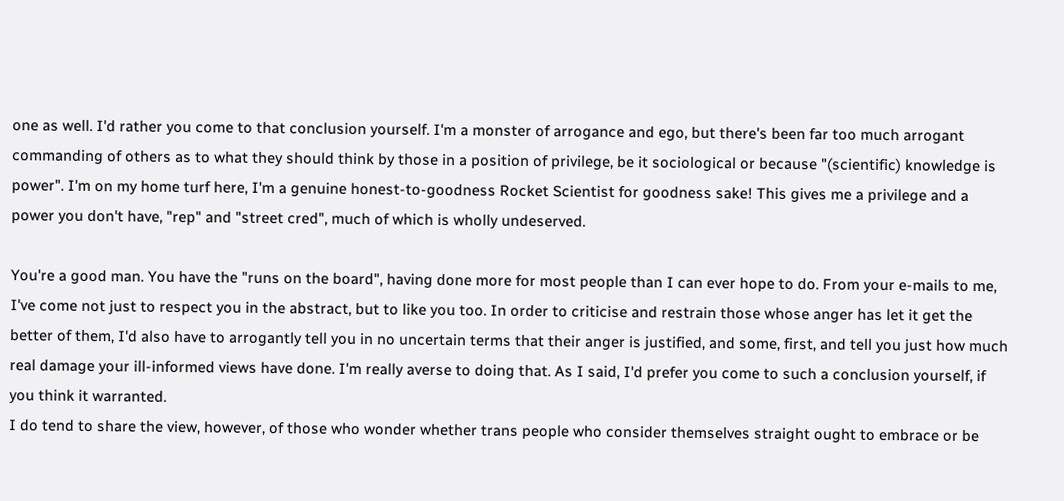one as well. I'd rather you come to that conclusion yourself. I'm a monster of arrogance and ego, but there's been far too much arrogant commanding of others as to what they should think by those in a position of privilege, be it sociological or because "(scientific) knowledge is power". I'm on my home turf here, I'm a genuine honest-to-goodness Rocket Scientist for goodness sake! This gives me a privilege and a power you don't have, "rep" and "street cred", much of which is wholly undeserved.

You're a good man. You have the "runs on the board", having done more for most people than I can ever hope to do. From your e-mails to me, I've come not just to respect you in the abstract, but to like you too. In order to criticise and restrain those whose anger has let it get the better of them, I'd also have to arrogantly tell you in no uncertain terms that their anger is justified, and some, first, and tell you just how much real damage your ill-informed views have done. I'm really averse to doing that. As I said, I'd prefer you come to such a conclusion yourself, if you think it warranted.
I do tend to share the view, however, of those who wonder whether trans people who consider themselves straight ought to embrace or be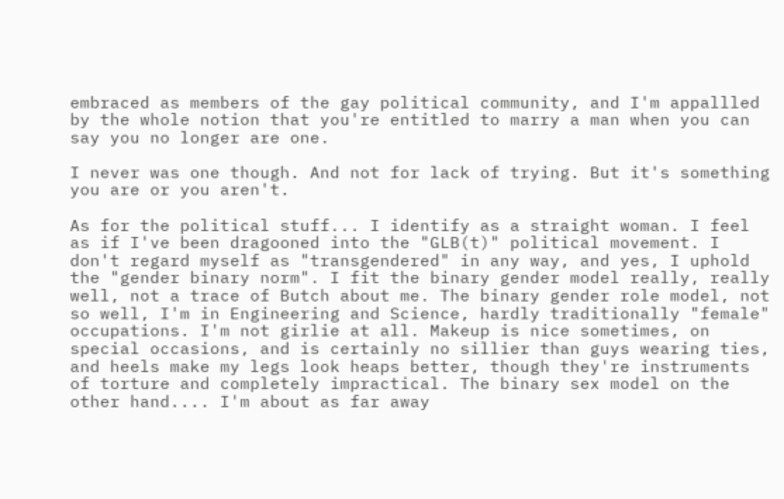embraced as members of the gay political community, and I'm appallled by the whole notion that you're entitled to marry a man when you can say you no longer are one.

I never was one though. And not for lack of trying. But it's something you are or you aren't.

As for the political stuff... I identify as a straight woman. I feel as if I've been dragooned into the "GLB(t)" political movement. I don't regard myself as "transgendered" in any way, and yes, I uphold the "gender binary norm". I fit the binary gender model really, really well, not a trace of Butch about me. The binary gender role model, not so well, I'm in Engineering and Science, hardly traditionally "female" occupations. I'm not girlie at all. Makeup is nice sometimes, on special occasions, and is certainly no sillier than guys wearing ties, and heels make my legs look heaps better, though they're instruments of torture and completely impractical. The binary sex model on the other hand.... I'm about as far away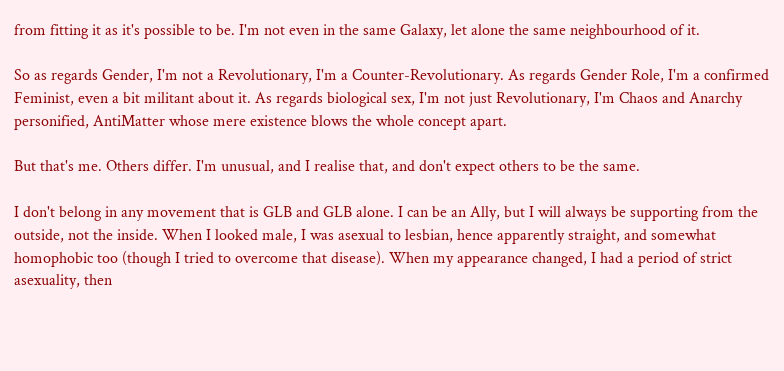from fitting it as it's possible to be. I'm not even in the same Galaxy, let alone the same neighbourhood of it.

So as regards Gender, I'm not a Revolutionary, I'm a Counter-Revolutionary. As regards Gender Role, I'm a confirmed Feminist, even a bit militant about it. As regards biological sex, I'm not just Revolutionary, I'm Chaos and Anarchy personified, AntiMatter whose mere existence blows the whole concept apart.

But that's me. Others differ. I'm unusual, and I realise that, and don't expect others to be the same.

I don't belong in any movement that is GLB and GLB alone. I can be an Ally, but I will always be supporting from the outside, not the inside. When I looked male, I was asexual to lesbian, hence apparently straight, and somewhat homophobic too (though I tried to overcome that disease). When my appearance changed, I had a period of strict asexuality, then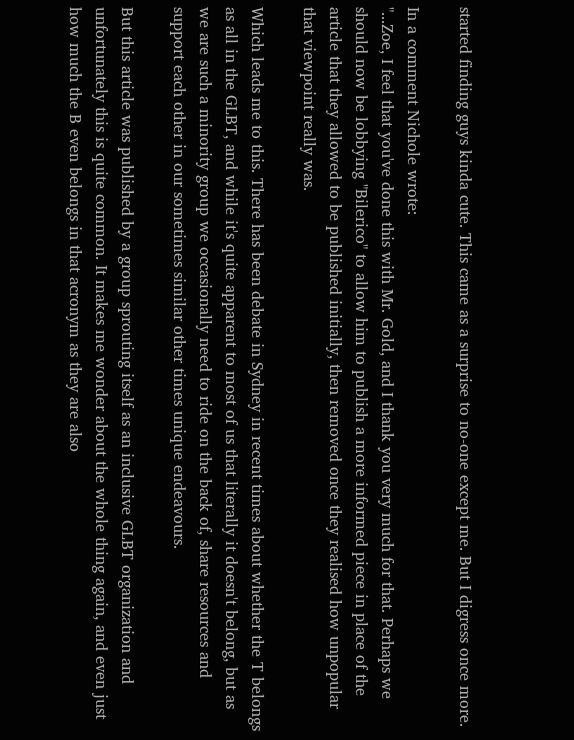started finding guys kinda cute. This came as a surprise to no-one except me. But I digress once more.

In a comment Nichole wrote:
"...Zoe, I feel that you've done this with Mr. Gold, and I thank you very much for that. Perhaps we should now be lobbying "Bilerico" to allow him to publish a more informed piece in place of the article that they allowed to be published initially, then removed once they realised how unpopular that viewpoint really was.

Which leads me to this. There has been debate in Sydney in recent times about whether the T belongs as all in the GLBT, and while it's quite apparent to most of us that literally it doesn't belong, but as we are such a minority group we occasionally need to ride on the back of, share resources and support each other in our sometimes similar other times unique endeavours.

But this article was published by a group sprouting itself as an inclusive GLBT organization and unfortunately this is quite common. It makes me wonder about the whole thing again, and even just how much the B even belongs in that acronym as they are also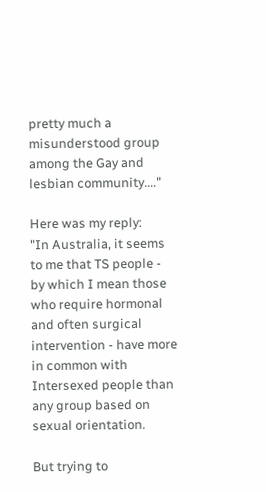pretty much a misunderstood group among the Gay and lesbian community...."

Here was my reply:
"In Australia, it seems to me that TS people - by which I mean those who require hormonal and often surgical intervention - have more in common with Intersexed people than any group based on sexual orientation.

But trying to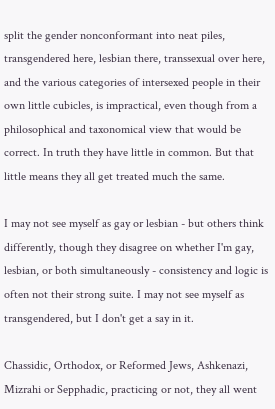split the gender nonconformant into neat piles, transgendered here, lesbian there, transsexual over here, and the various categories of intersexed people in their own little cubicles, is impractical, even though from a philosophical and taxonomical view that would be correct. In truth they have little in common. But that little means they all get treated much the same.

I may not see myself as gay or lesbian - but others think differently, though they disagree on whether I'm gay, lesbian, or both simultaneously - consistency and logic is often not their strong suite. I may not see myself as transgendered, but I don't get a say in it.

Chassidic, Orthodox, or Reformed Jews, Ashkenazi, Mizrahi or Sepphadic, practicing or not, they all went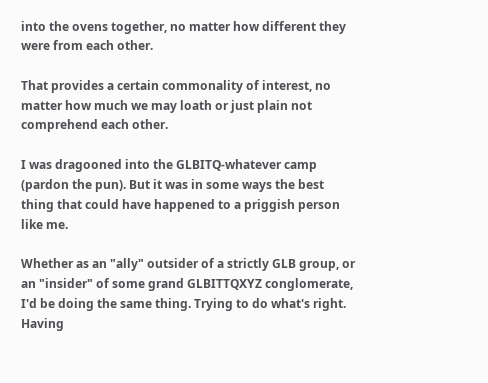into the ovens together, no matter how different they were from each other.

That provides a certain commonality of interest, no matter how much we may loath or just plain not comprehend each other.

I was dragooned into the GLBITQ-whatever camp (pardon the pun). But it was in some ways the best thing that could have happened to a priggish person like me.

Whether as an "ally" outsider of a strictly GLB group, or an "insider" of some grand GLBITTQXYZ conglomerate, I'd be doing the same thing. Trying to do what's right. Having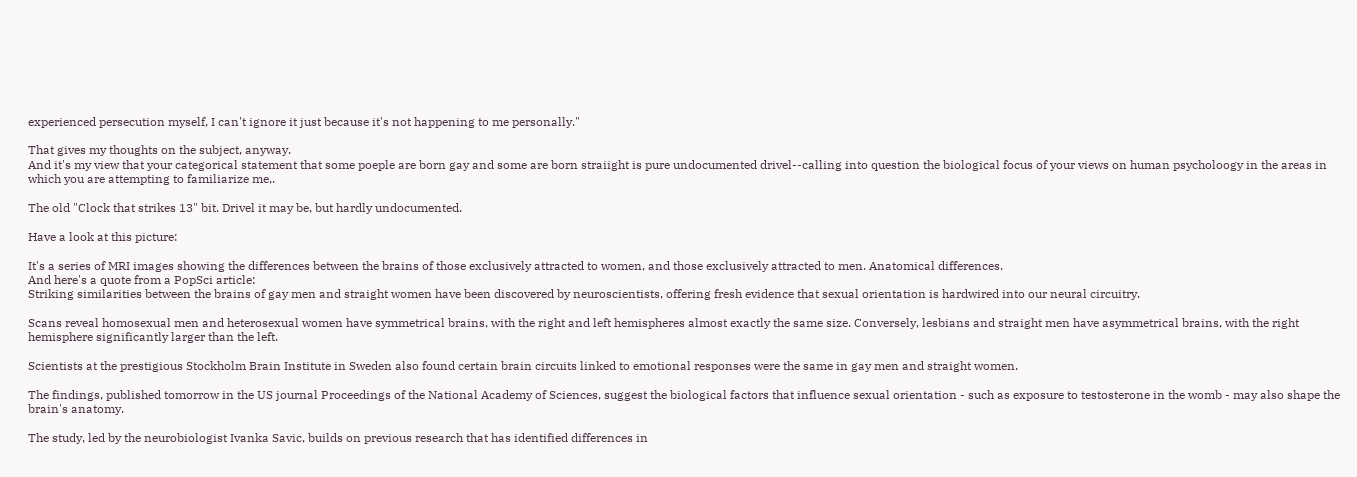experienced persecution myself, I can't ignore it just because it's not happening to me personally."

That gives my thoughts on the subject, anyway.
And it's my view that your categorical statement that some poeple are born gay and some are born straiight is pure undocumented drivel--calling into question the biological focus of your views on human psycholoogy in the areas in which you are attempting to familiarize me,.

The old "Clock that strikes 13" bit. Drivel it may be, but hardly undocumented.

Have a look at this picture:

It's a series of MRI images showing the differences between the brains of those exclusively attracted to women, and those exclusively attracted to men. Anatomical differences.
And here's a quote from a PopSci article:
Striking similarities between the brains of gay men and straight women have been discovered by neuroscientists, offering fresh evidence that sexual orientation is hardwired into our neural circuitry.

Scans reveal homosexual men and heterosexual women have symmetrical brains, with the right and left hemispheres almost exactly the same size. Conversely, lesbians and straight men have asymmetrical brains, with the right hemisphere significantly larger than the left.

Scientists at the prestigious Stockholm Brain Institute in Sweden also found certain brain circuits linked to emotional responses were the same in gay men and straight women.

The findings, published tomorrow in the US journal Proceedings of the National Academy of Sciences, suggest the biological factors that influence sexual orientation - such as exposure to testosterone in the womb - may also shape the brain's anatomy.

The study, led by the neurobiologist Ivanka Savic, builds on previous research that has identified differences in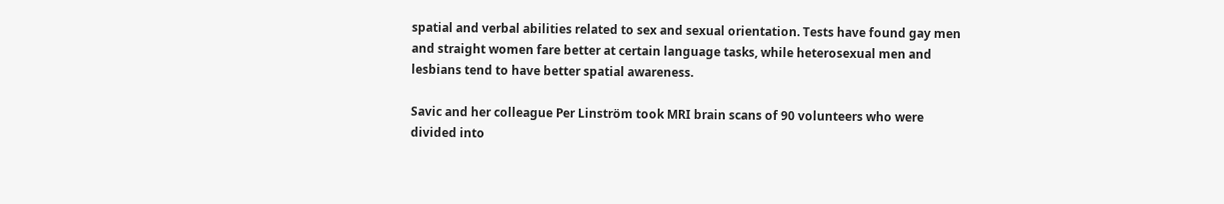spatial and verbal abilities related to sex and sexual orientation. Tests have found gay men and straight women fare better at certain language tasks, while heterosexual men and lesbians tend to have better spatial awareness.

Savic and her colleague Per Linström took MRI brain scans of 90 volunteers who were divided into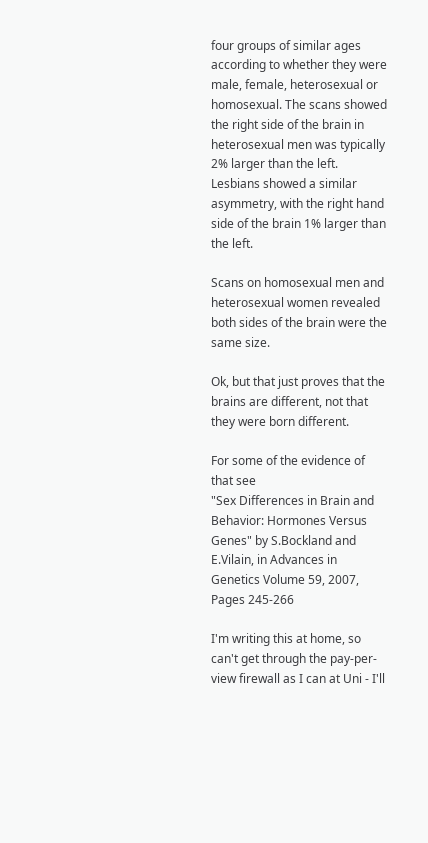four groups of similar ages according to whether they were male, female, heterosexual or homosexual. The scans showed the right side of the brain in heterosexual men was typically 2% larger than the left. Lesbians showed a similar asymmetry, with the right hand side of the brain 1% larger than the left.

Scans on homosexual men and heterosexual women revealed both sides of the brain were the same size.

Ok, but that just proves that the brains are different, not that they were born different.

For some of the evidence of that see
"Sex Differences in Brain and Behavior: Hormones Versus Genes" by S.Bockland and E.Vilain, in Advances in Genetics Volume 59, 2007, Pages 245-266

I'm writing this at home, so can't get through the pay-per-view firewall as I can at Uni - I'll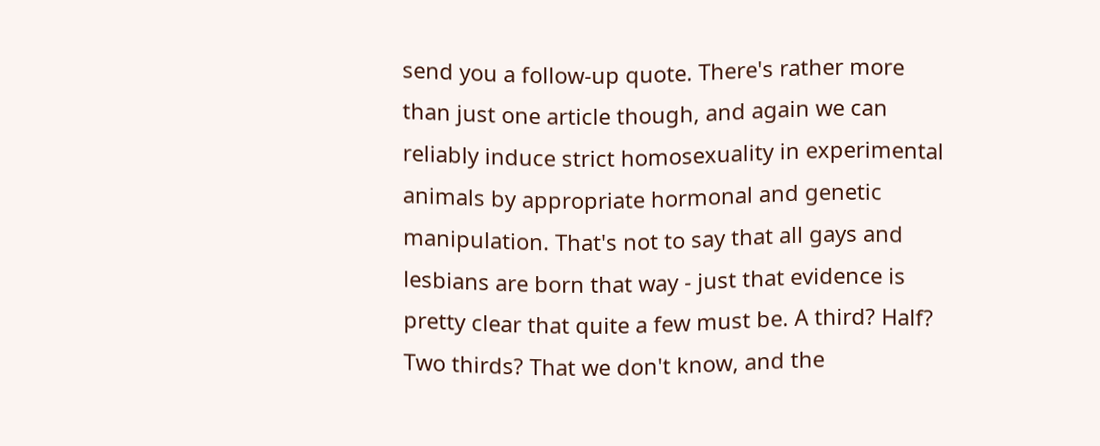send you a follow-up quote. There's rather more than just one article though, and again we can reliably induce strict homosexuality in experimental animals by appropriate hormonal and genetic manipulation. That's not to say that all gays and lesbians are born that way - just that evidence is pretty clear that quite a few must be. A third? Half? Two thirds? That we don't know, and the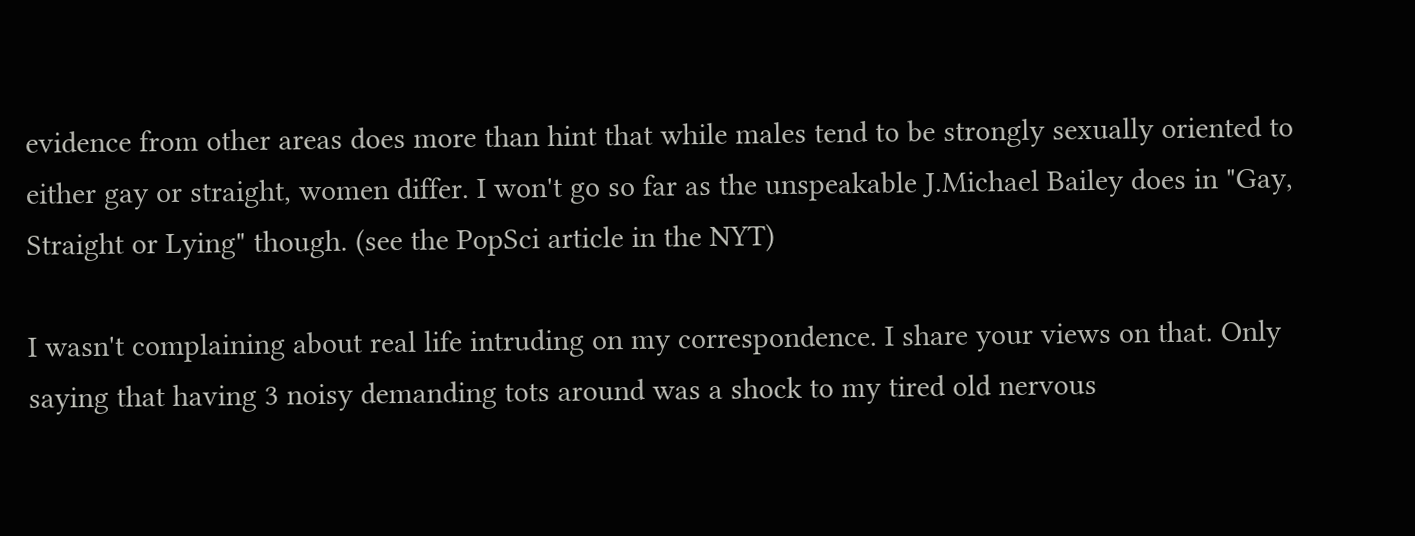evidence from other areas does more than hint that while males tend to be strongly sexually oriented to either gay or straight, women differ. I won't go so far as the unspeakable J.Michael Bailey does in "Gay, Straight or Lying" though. (see the PopSci article in the NYT)

I wasn't complaining about real life intruding on my correspondence. I share your views on that. Only saying that having 3 noisy demanding tots around was a shock to my tired old nervous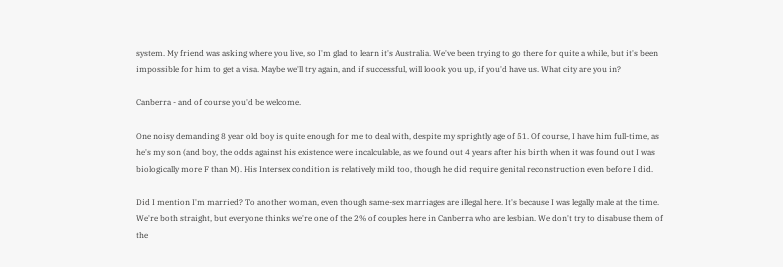system. My friend was asking where you live, so I'm glad to learn it's Australia. We've been trying to go there for quite a while, but it's been impossible for him to get a visa. Maybe we'll try again, and if successful, will loook you up, if you'd have us. What city are you in?

Canberra - and of course you'd be welcome.

One noisy demanding 8 year old boy is quite enough for me to deal with, despite my sprightly age of 51. Of course, I have him full-time, as he's my son (and boy, the odds against his existence were incalculable, as we found out 4 years after his birth when it was found out I was biologically more F than M). His Intersex condition is relatively mild too, though he did require genital reconstruction even before I did.

Did I mention I'm married? To another woman, even though same-sex marriages are illegal here. It's because I was legally male at the time. We're both straight, but everyone thinks we're one of the 2% of couples here in Canberra who are lesbian. We don't try to disabuse them of the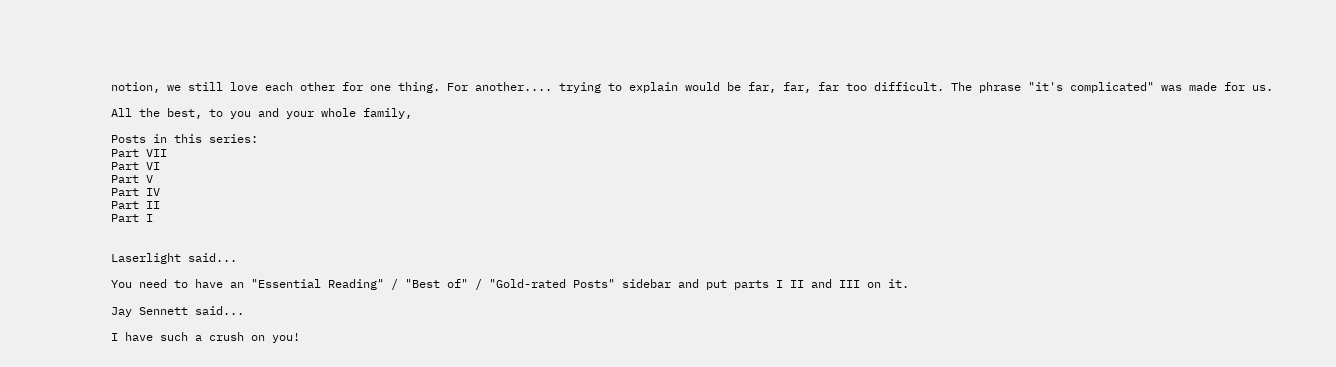notion, we still love each other for one thing. For another.... trying to explain would be far, far, far too difficult. The phrase "it's complicated" was made for us.

All the best, to you and your whole family,

Posts in this series:
Part VII
Part VI
Part V
Part IV
Part II
Part I


Laserlight said...

You need to have an "Essential Reading" / "Best of" / "Gold-rated Posts" sidebar and put parts I II and III on it.

Jay Sennett said...

I have such a crush on you!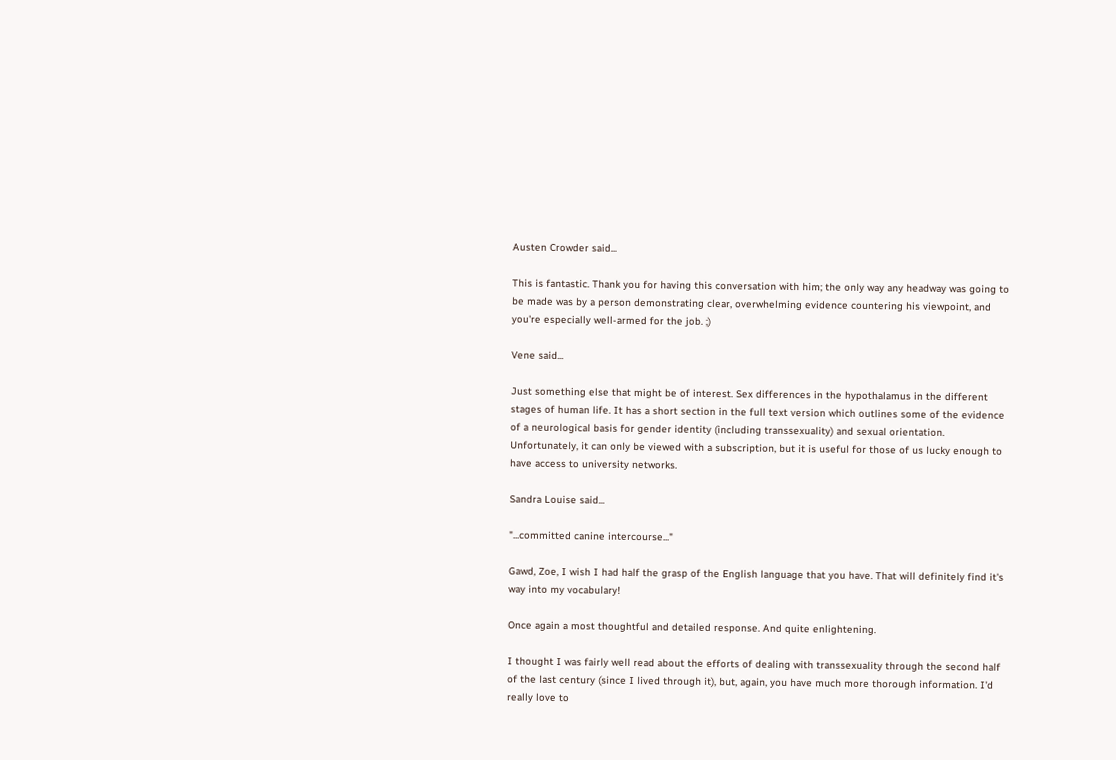Austen Crowder said...

This is fantastic. Thank you for having this conversation with him; the only way any headway was going to be made was by a person demonstrating clear, overwhelming evidence countering his viewpoint, and you're especially well-armed for the job. ;)

Vene said...

Just something else that might be of interest. Sex differences in the hypothalamus in the different stages of human life. It has a short section in the full text version which outlines some of the evidence of a neurological basis for gender identity (including transsexuality) and sexual orientation. Unfortunately, it can only be viewed with a subscription, but it is useful for those of us lucky enough to have access to university networks.

Sandra Louise said...

"...committed canine intercourse..."

Gawd, Zoe, I wish I had half the grasp of the English language that you have. That will definitely find it's way into my vocabulary!

Once again a most thoughtful and detailed response. And quite enlightening.

I thought I was fairly well read about the efforts of dealing with transsexuality through the second half of the last century (since I lived through it), but, again, you have much more thorough information. I'd really love to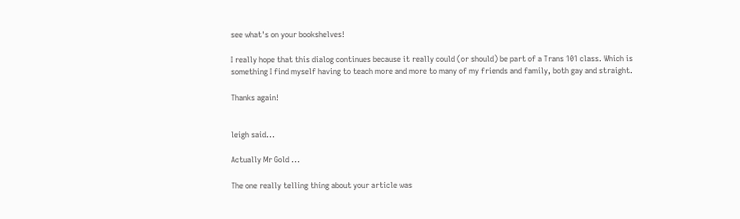see what's on your bookshelves!

I really hope that this dialog continues because it really could (or should) be part of a Trans 101 class. Which is something I find myself having to teach more and more to many of my friends and family, both gay and straight.

Thanks again!


leigh said...

Actually Mr Gold ...

The one really telling thing about your article was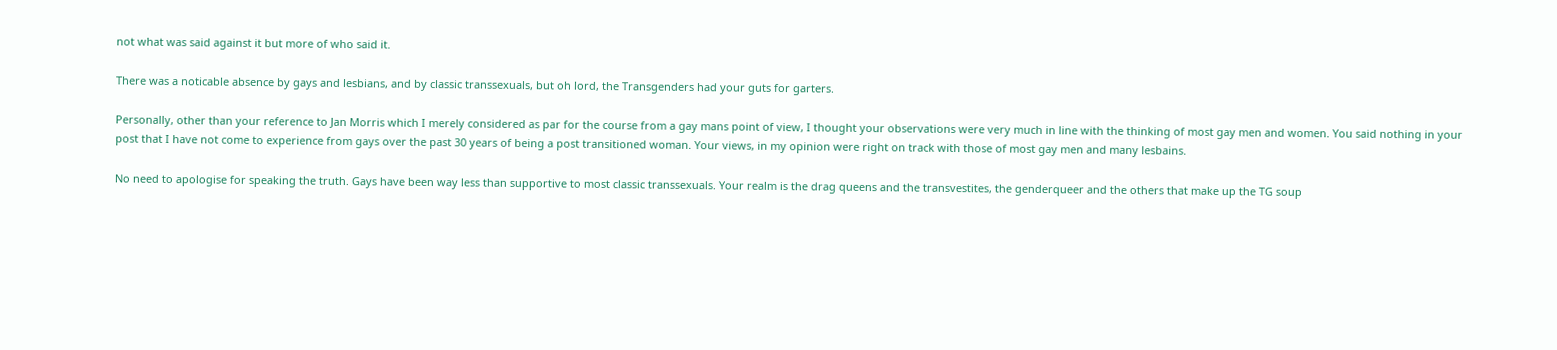not what was said against it but more of who said it.

There was a noticable absence by gays and lesbians, and by classic transsexuals, but oh lord, the Transgenders had your guts for garters.

Personally, other than your reference to Jan Morris which I merely considered as par for the course from a gay mans point of view, I thought your observations were very much in line with the thinking of most gay men and women. You said nothing in your post that I have not come to experience from gays over the past 30 years of being a post transitioned woman. Your views, in my opinion were right on track with those of most gay men and many lesbains.

No need to apologise for speaking the truth. Gays have been way less than supportive to most classic transsexuals. Your realm is the drag queens and the transvestites, the genderqueer and the others that make up the TG soup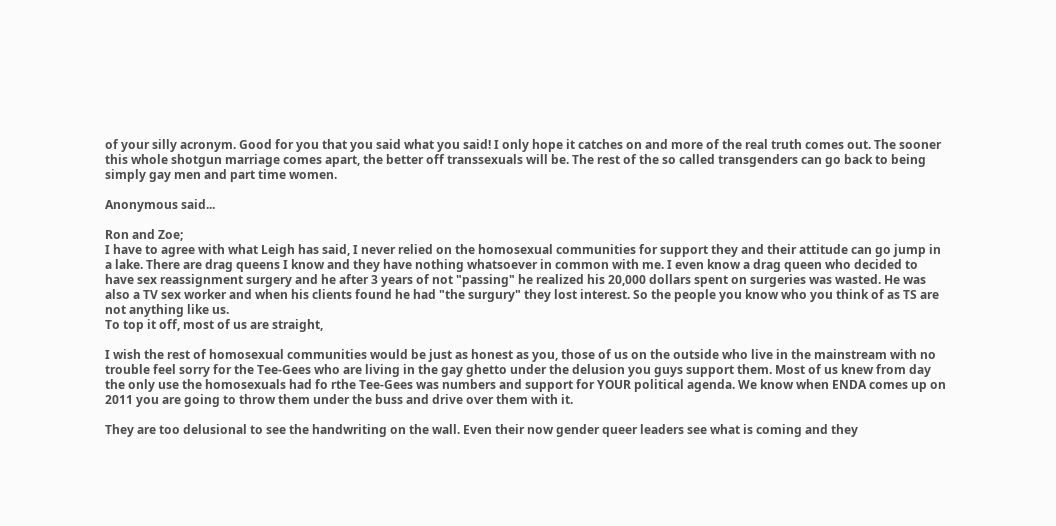of your silly acronym. Good for you that you said what you said! I only hope it catches on and more of the real truth comes out. The sooner this whole shotgun marriage comes apart, the better off transsexuals will be. The rest of the so called transgenders can go back to being simply gay men and part time women.

Anonymous said...

Ron and Zoe;
I have to agree with what Leigh has said, I never relied on the homosexual communities for support they and their attitude can go jump in a lake. There are drag queens I know and they have nothing whatsoever in common with me. I even know a drag queen who decided to have sex reassignment surgery and he after 3 years of not "passing" he realized his 20,000 dollars spent on surgeries was wasted. He was also a TV sex worker and when his clients found he had "the surgury" they lost interest. So the people you know who you think of as TS are not anything like us.
To top it off, most of us are straight,

I wish the rest of homosexual communities would be just as honest as you, those of us on the outside who live in the mainstream with no trouble feel sorry for the Tee-Gees who are living in the gay ghetto under the delusion you guys support them. Most of us knew from day the only use the homosexuals had fo rthe Tee-Gees was numbers and support for YOUR political agenda. We know when ENDA comes up on 2011 you are going to throw them under the buss and drive over them with it.

They are too delusional to see the handwriting on the wall. Even their now gender queer leaders see what is coming and they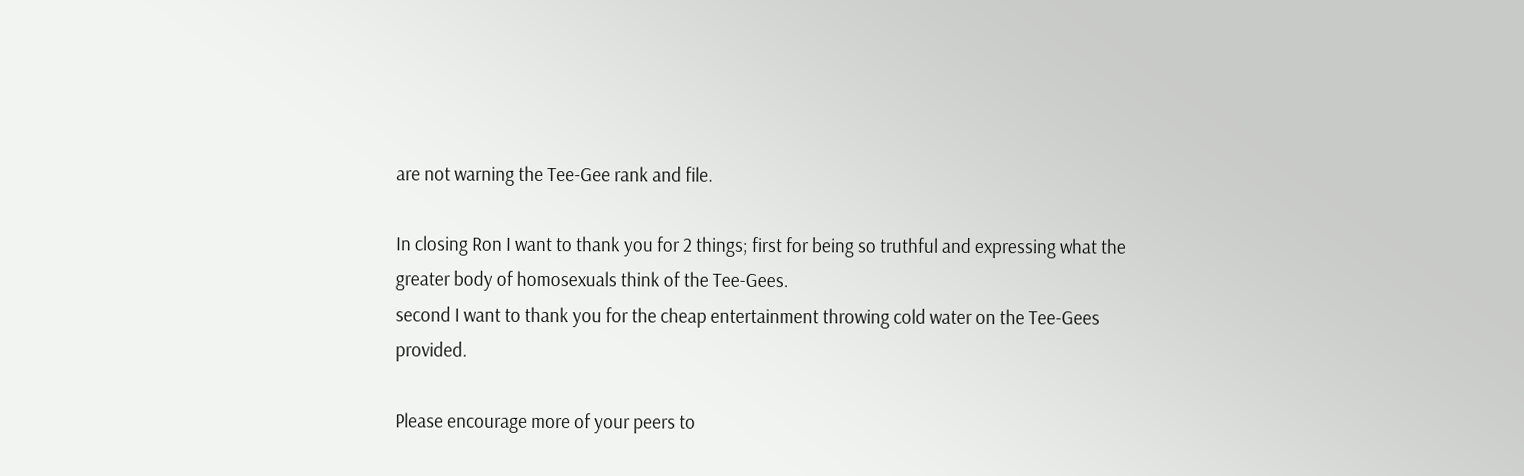are not warning the Tee-Gee rank and file.

In closing Ron I want to thank you for 2 things; first for being so truthful and expressing what the greater body of homosexuals think of the Tee-Gees.
second I want to thank you for the cheap entertainment throwing cold water on the Tee-Gees provided.

Please encourage more of your peers to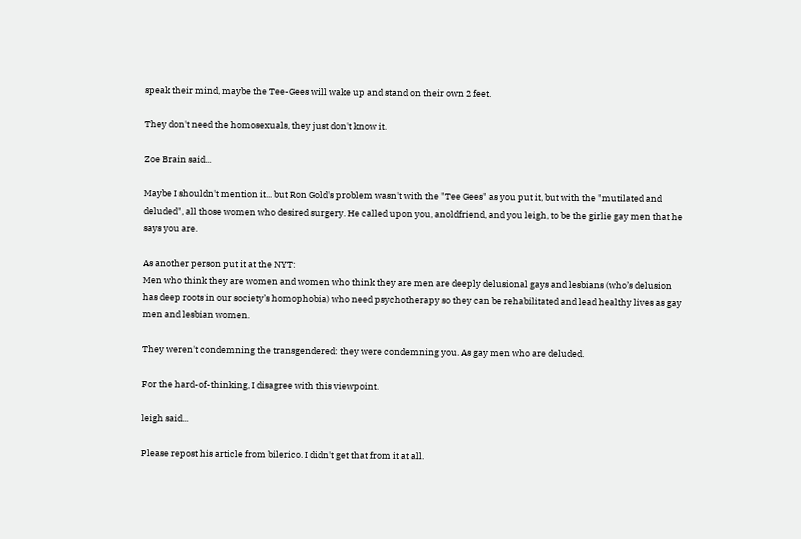speak their mind, maybe the Tee-Gees will wake up and stand on their own 2 feet.

They don't need the homosexuals, they just don't know it.

Zoe Brain said...

Maybe I shouldn't mention it... but Ron Gold's problem wasn't with the "Tee Gees" as you put it, but with the "mutilated and deluded", all those women who desired surgery. He called upon you, anoldfriend, and you leigh, to be the girlie gay men that he says you are.

As another person put it at the NYT:
Men who think they are women and women who think they are men are deeply delusional gays and lesbians (who’s delusion has deep roots in our society’s homophobia) who need psychotherapy so they can be rehabilitated and lead healthy lives as gay men and lesbian women.

They weren't condemning the transgendered: they were condemning you. As gay men who are deluded.

For the hard-of-thinking, I disagree with this viewpoint.

leigh said...

Please repost his article from bilerico. I didn't get that from it at all.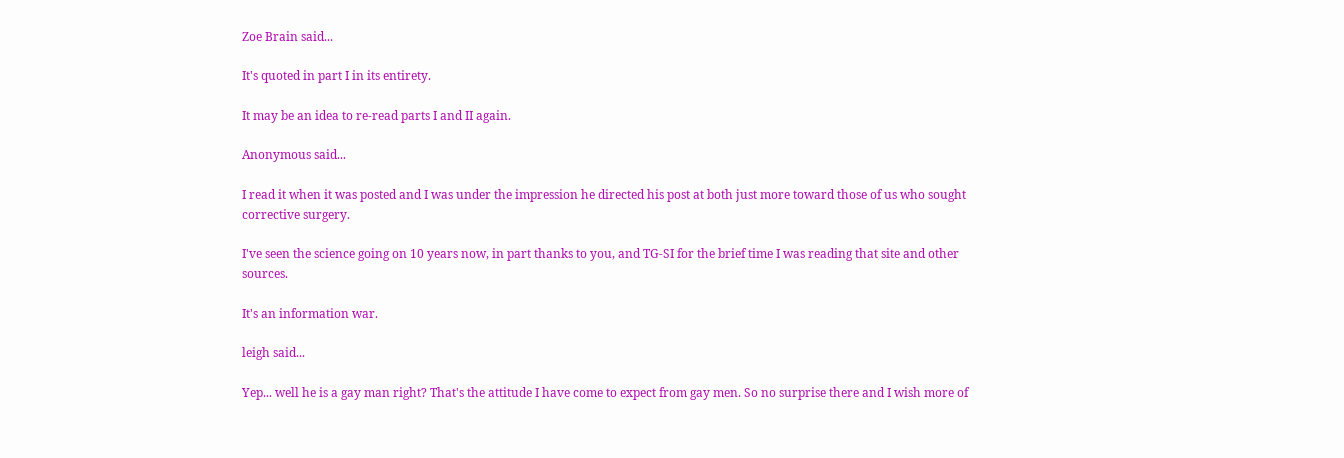Zoe Brain said...

It's quoted in part I in its entirety.

It may be an idea to re-read parts I and II again.

Anonymous said...

I read it when it was posted and I was under the impression he directed his post at both just more toward those of us who sought corrective surgery.

I've seen the science going on 10 years now, in part thanks to you, and TG-SI for the brief time I was reading that site and other sources.

It's an information war.

leigh said...

Yep... well he is a gay man right? That's the attitude I have come to expect from gay men. So no surprise there and I wish more of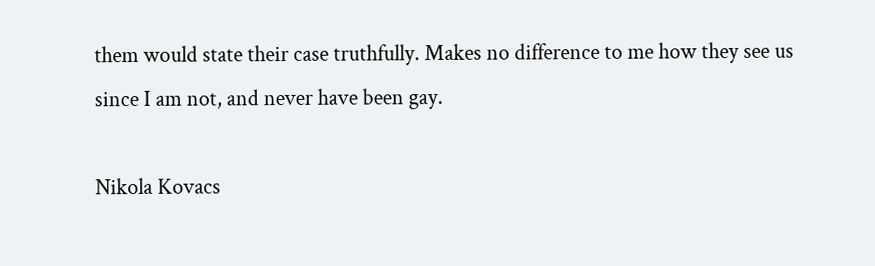them would state their case truthfully. Makes no difference to me how they see us since I am not, and never have been gay.

Nikola Kovacs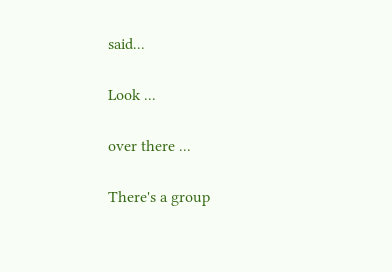said...

Look ...

over there ...

There's a group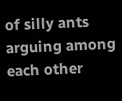of silly ants arguing among each other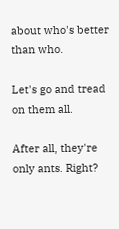about who's better than who.

Let's go and tread on them all.

After all, they're only ants. Right?